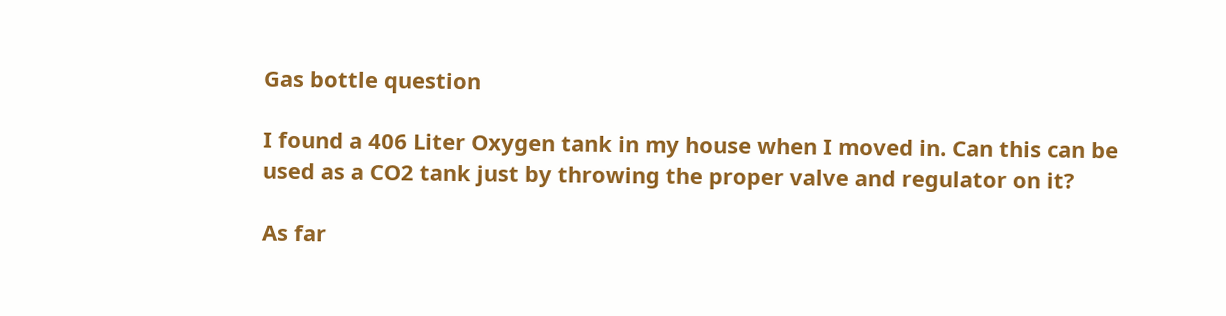Gas bottle question

I found a 406 Liter Oxygen tank in my house when I moved in. Can this can be used as a CO2 tank just by throwing the proper valve and regulator on it?

As far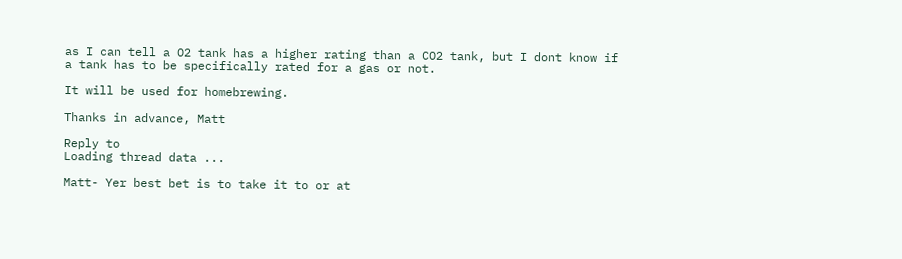as I can tell a O2 tank has a higher rating than a CO2 tank, but I dont know if a tank has to be specifically rated for a gas or not.

It will be used for homebrewing.

Thanks in advance, Matt

Reply to
Loading thread data ...

Matt- Yer best bet is to take it to or at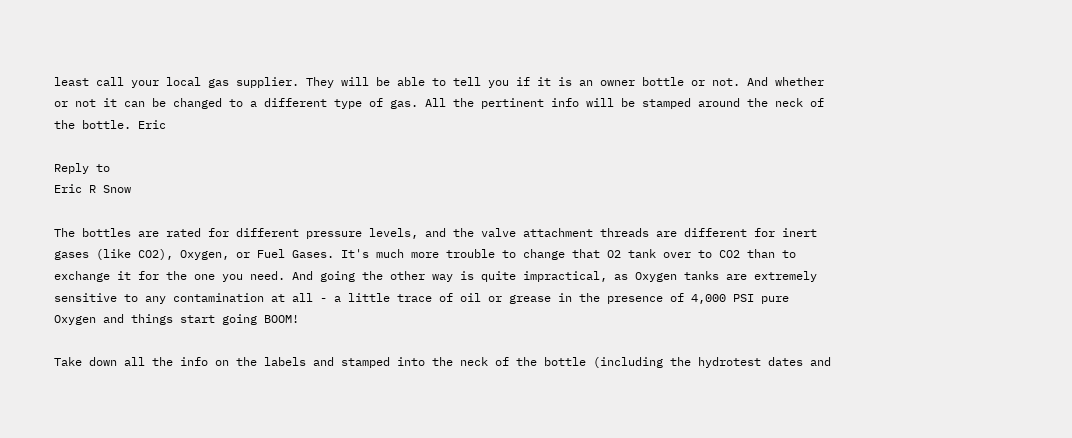least call your local gas supplier. They will be able to tell you if it is an owner bottle or not. And whether or not it can be changed to a different type of gas. All the pertinent info will be stamped around the neck of the bottle. Eric

Reply to
Eric R Snow

The bottles are rated for different pressure levels, and the valve attachment threads are different for inert gases (like CO2), Oxygen, or Fuel Gases. It's much more trouble to change that O2 tank over to CO2 than to exchange it for the one you need. And going the other way is quite impractical, as Oxygen tanks are extremely sensitive to any contamination at all - a little trace of oil or grease in the presence of 4,000 PSI pure Oxygen and things start going BOOM!

Take down all the info on the labels and stamped into the neck of the bottle (including the hydrotest dates and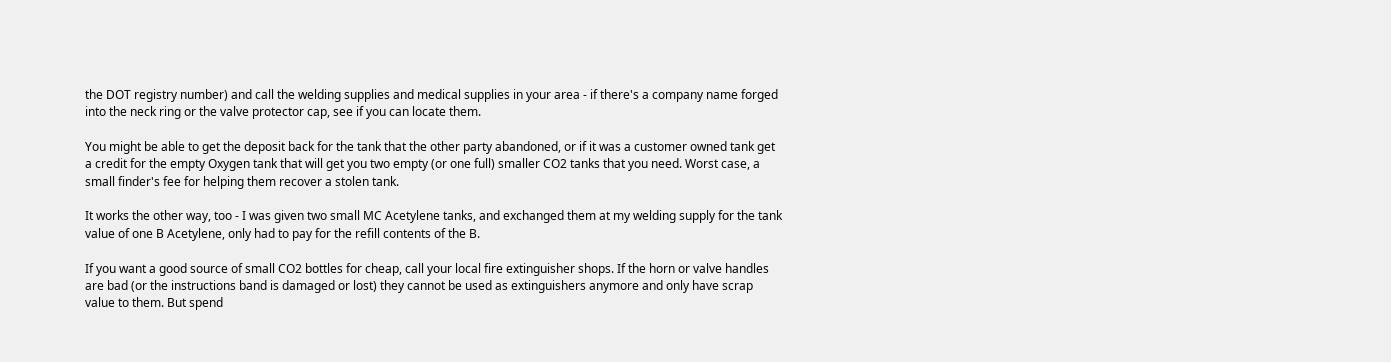the DOT registry number) and call the welding supplies and medical supplies in your area - if there's a company name forged into the neck ring or the valve protector cap, see if you can locate them.

You might be able to get the deposit back for the tank that the other party abandoned, or if it was a customer owned tank get a credit for the empty Oxygen tank that will get you two empty (or one full) smaller CO2 tanks that you need. Worst case, a small finder's fee for helping them recover a stolen tank.

It works the other way, too - I was given two small MC Acetylene tanks, and exchanged them at my welding supply for the tank value of one B Acetylene, only had to pay for the refill contents of the B.

If you want a good source of small CO2 bottles for cheap, call your local fire extinguisher shops. If the horn or valve handles are bad (or the instructions band is damaged or lost) they cannot be used as extinguishers anymore and only have scrap value to them. But spend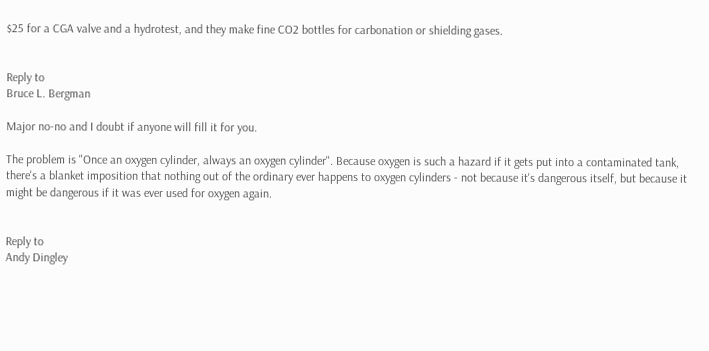$25 for a CGA valve and a hydrotest, and they make fine CO2 bottles for carbonation or shielding gases.


Reply to
Bruce L. Bergman

Major no-no and I doubt if anyone will fill it for you.

The problem is "Once an oxygen cylinder, always an oxygen cylinder". Because oxygen is such a hazard if it gets put into a contaminated tank, there's a blanket imposition that nothing out of the ordinary ever happens to oxygen cylinders - not because it's dangerous itself, but because it might be dangerous if it was ever used for oxygen again.


Reply to
Andy Dingley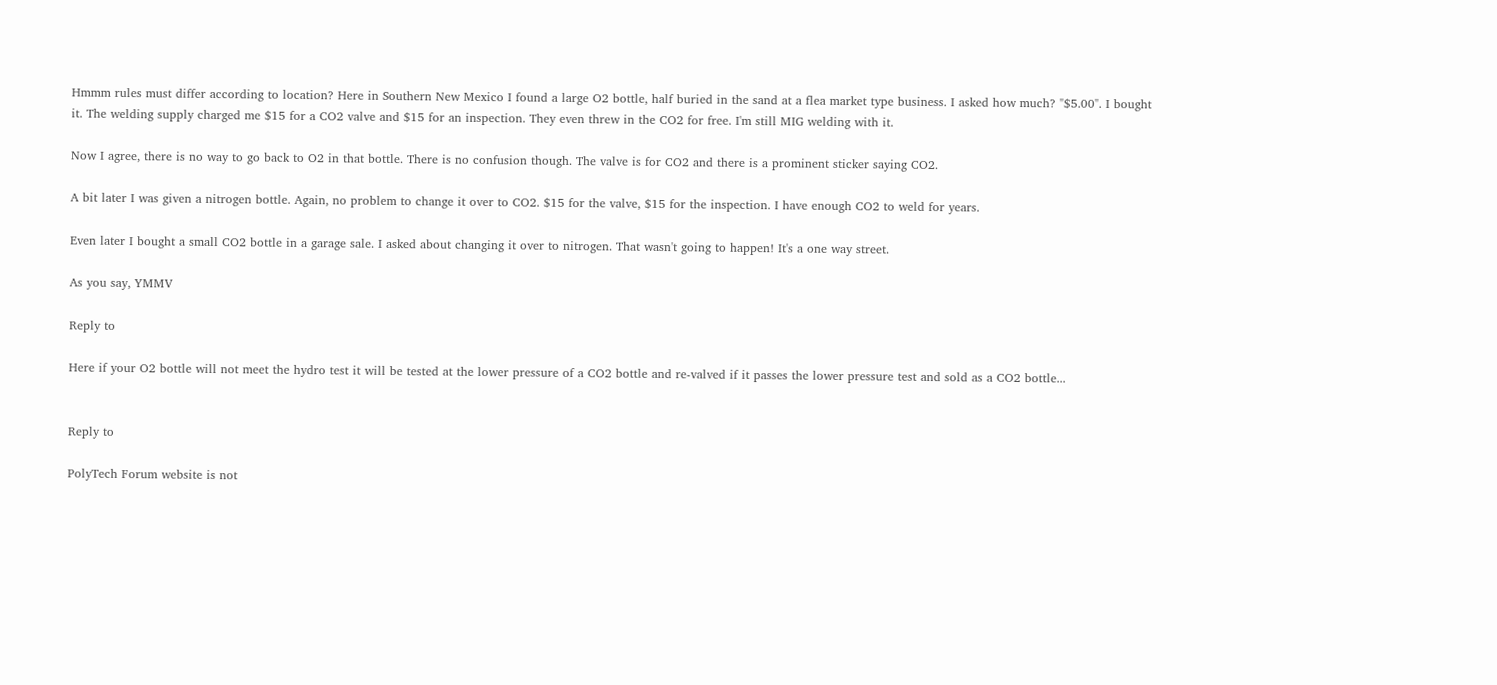Hmmm rules must differ according to location? Here in Southern New Mexico I found a large O2 bottle, half buried in the sand at a flea market type business. I asked how much? "$5.00". I bought it. The welding supply charged me $15 for a CO2 valve and $15 for an inspection. They even threw in the CO2 for free. I'm still MIG welding with it.

Now I agree, there is no way to go back to O2 in that bottle. There is no confusion though. The valve is for CO2 and there is a prominent sticker saying CO2.

A bit later I was given a nitrogen bottle. Again, no problem to change it over to CO2. $15 for the valve, $15 for the inspection. I have enough CO2 to weld for years.

Even later I bought a small CO2 bottle in a garage sale. I asked about changing it over to nitrogen. That wasn't going to happen! It's a one way street.

As you say, YMMV

Reply to

Here if your O2 bottle will not meet the hydro test it will be tested at the lower pressure of a CO2 bottle and re-valved if it passes the lower pressure test and sold as a CO2 bottle...


Reply to

PolyTech Forum website is not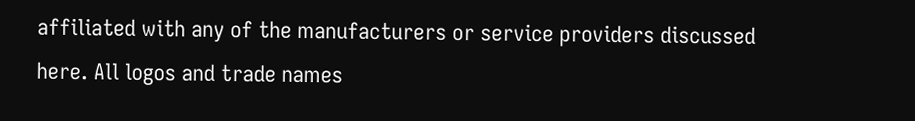affiliated with any of the manufacturers or service providers discussed here. All logos and trade names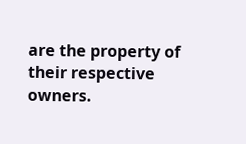are the property of their respective owners.